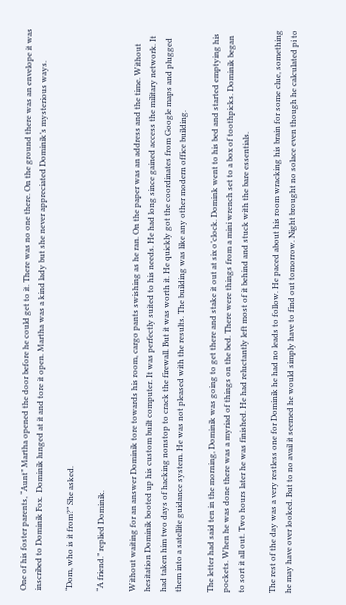One of his foster parents, “Aunt” Martha opened the door before he could get to it. There was no one there. On the ground there was an envelope it was inscribed to Dominik Fox.  Dominik lunged at it and tore it open. Martha was a kind lady but she never appreciated Dominik’s mysterious ways.

“Dom, who is it from?” She asked.

“A friend.” replied Dominik.

Without waiting for an answer Dominik tore towards his room, cargo pants swishing as he ran. On the paper was an address and the time. Without hesitation Dominik booted up his custom built computer. It was perfectly suited to his needs. He had long since gained access the military network. It had taken him two days of hacking nonstop to crack the firewall. But it was worth it. He quickly got the coordinates from Google maps and plugged them into a satellite guidance system. He was not pleased with the results. The building was like any other modern office building.

The letter had said ten in the morning, Dominik was going to get there and stake it out at six o’clock. Domink went to his bed and started emptying his pockets. When he was done there was a myriad of things on the bed. There were things from a mini wrench set to a box of toothpicks. Dominik began to sort it all out. Two hours later he was finished. He had reluctantly left most of it behind and stuck with the bare essentials.

The rest of the day was a very restless one for Dominik he had no leads to follow. He paced about his room wracking his brain for some clue, something he may have over looked. But to no avail it seemed he would simply have to find out tomorrow. Night brought no solace even though he calculated pi to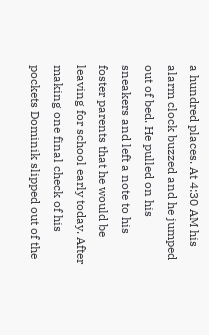a hundred places. At 4:30 AM his alarm clock buzzed and he jumped out of bed. He pulled on his sneakers and left a note to his foster parents that he would be leaving for school early today. After making one final check of his pockets Dominik slipped out of the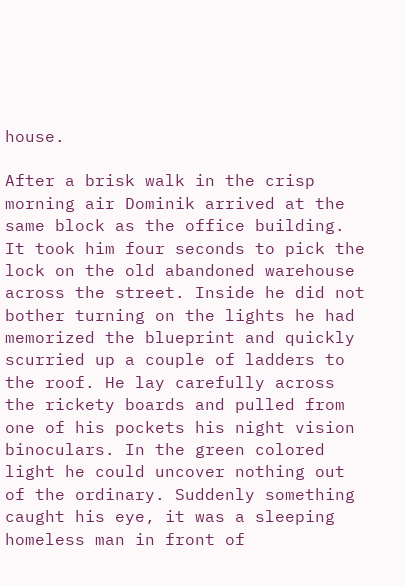house.

After a brisk walk in the crisp morning air Dominik arrived at the same block as the office building. It took him four seconds to pick the lock on the old abandoned warehouse across the street. Inside he did not bother turning on the lights he had memorized the blueprint and quickly scurried up a couple of ladders to the roof. He lay carefully across the rickety boards and pulled from one of his pockets his night vision binoculars. In the green colored light he could uncover nothing out of the ordinary. Suddenly something caught his eye, it was a sleeping homeless man in front of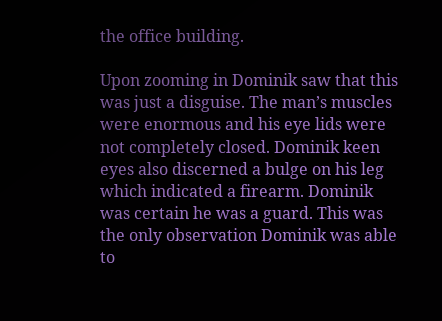the office building.

Upon zooming in Dominik saw that this was just a disguise. The man’s muscles were enormous and his eye lids were not completely closed. Dominik keen eyes also discerned a bulge on his leg which indicated a firearm. Dominik was certain he was a guard. This was the only observation Dominik was able to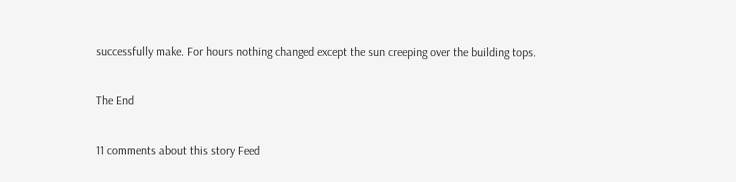successfully make. For hours nothing changed except the sun creeping over the building tops.

The End

11 comments about this story Feed